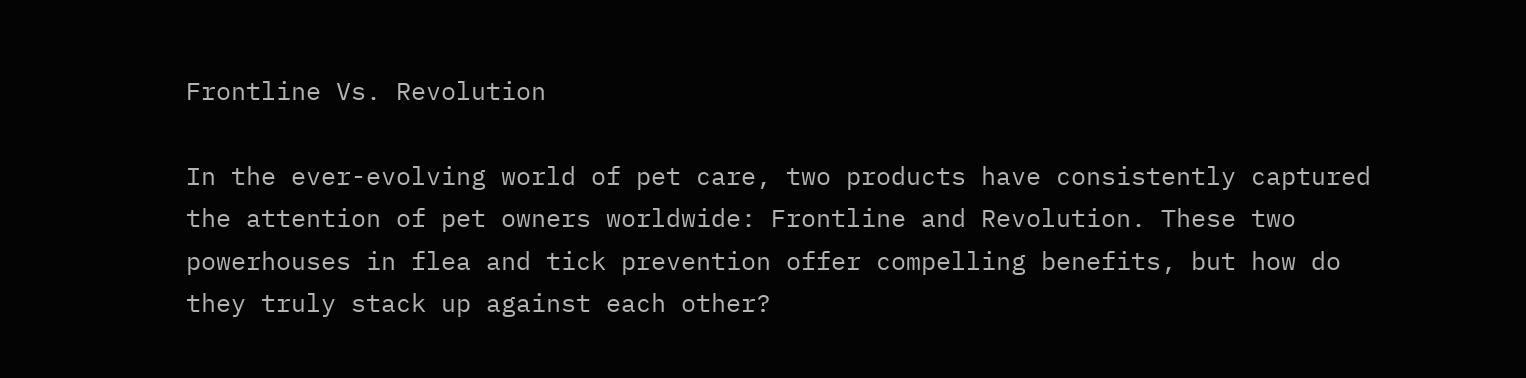Frontline Vs. Revolution

In the ever-evolving world of pet care, two products have consistently captured the attention of pet owners worldwide: Frontline and Revolution. These two powerhouses in flea and tick prevention offer compelling benefits, but how do they truly stack up against each other?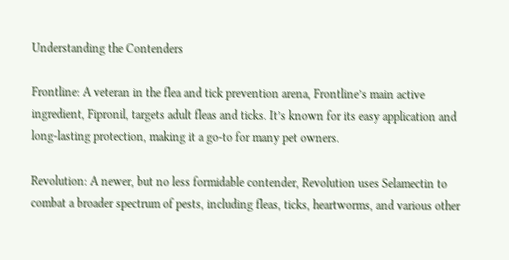Understanding the Contenders

Frontline: A veteran in the flea and tick prevention arena, Frontline’s main active ingredient, Fipronil, targets adult fleas and ticks. It’s known for its easy application and long-lasting protection, making it a go-to for many pet owners.

Revolution: A newer, but no less formidable contender, Revolution uses Selamectin to combat a broader spectrum of pests, including fleas, ticks, heartworms, and various other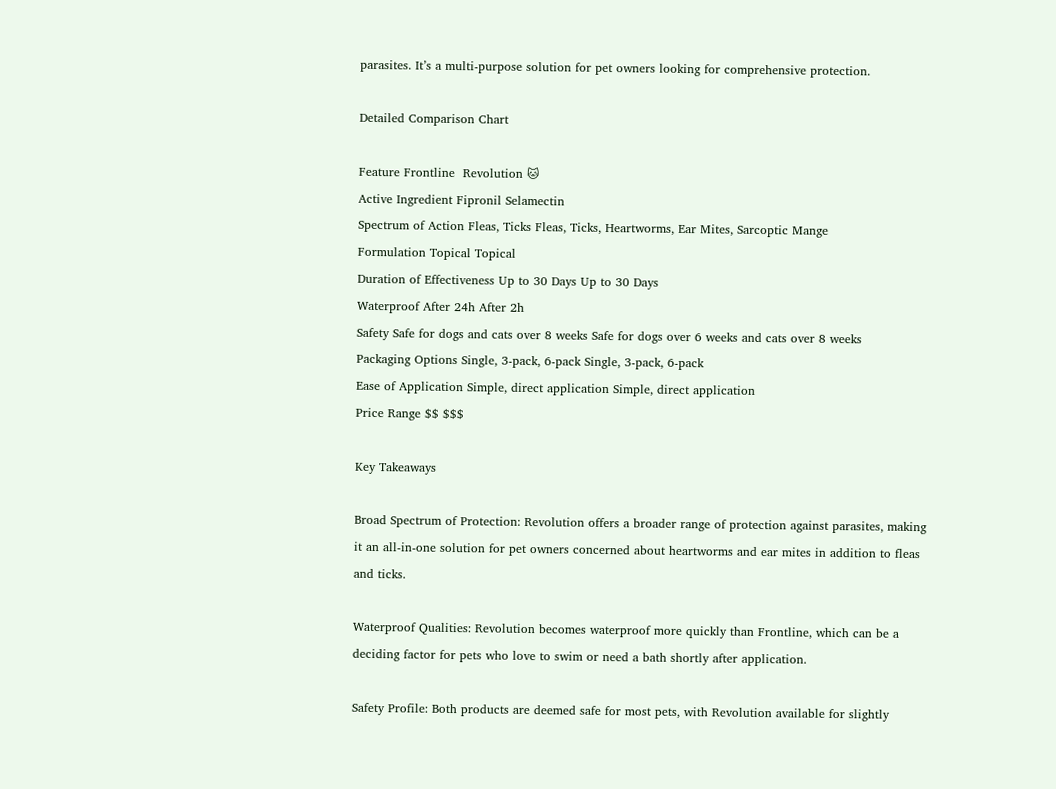parasites. It’s a multi-purpose solution for pet owners looking for comprehensive protection.

Detailed Comparison Chart

Feature Frontline  Revolution 🐱
Active Ingredient Fipronil Selamectin
Spectrum of Action Fleas, Ticks Fleas, Ticks, Heartworms, Ear Mites, Sarcoptic Mange
Formulation Topical Topical
Duration of Effectiveness Up to 30 Days Up to 30 Days
Waterproof After 24h After 2h
Safety Safe for dogs and cats over 8 weeks Safe for dogs over 6 weeks and cats over 8 weeks
Packaging Options Single, 3-pack, 6-pack Single, 3-pack, 6-pack
Ease of Application Simple, direct application Simple, direct application
Price Range $$ $$$

Key Takeaways

Broad Spectrum of Protection: Revolution offers a broader range of protection against parasites, making it an all-in-one solution for pet owners concerned about heartworms and ear mites in addition to fleas and ticks.

Waterproof Qualities: Revolution becomes waterproof more quickly than Frontline, which can be a deciding factor for pets who love to swim or need a bath shortly after application.

Safety Profile: Both products are deemed safe for most pets, with Revolution available for slightly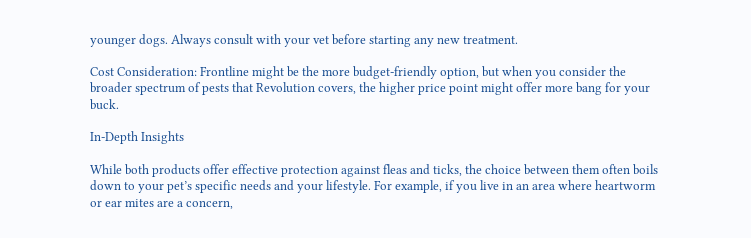younger dogs. Always consult with your vet before starting any new treatment.

Cost Consideration: Frontline might be the more budget-friendly option, but when you consider the broader spectrum of pests that Revolution covers, the higher price point might offer more bang for your buck.

In-Depth Insights

While both products offer effective protection against fleas and ticks, the choice between them often boils down to your pet’s specific needs and your lifestyle. For example, if you live in an area where heartworm or ear mites are a concern,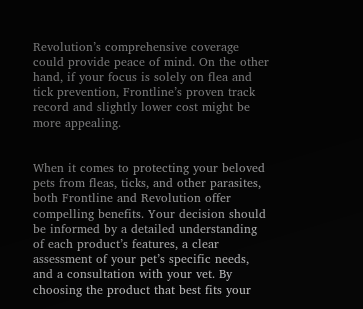Revolution’s comprehensive coverage could provide peace of mind. On the other hand, if your focus is solely on flea and tick prevention, Frontline’s proven track record and slightly lower cost might be more appealing.


When it comes to protecting your beloved pets from fleas, ticks, and other parasites, both Frontline and Revolution offer compelling benefits. Your decision should be informed by a detailed understanding of each product’s features, a clear assessment of your pet’s specific needs, and a consultation with your vet. By choosing the product that best fits your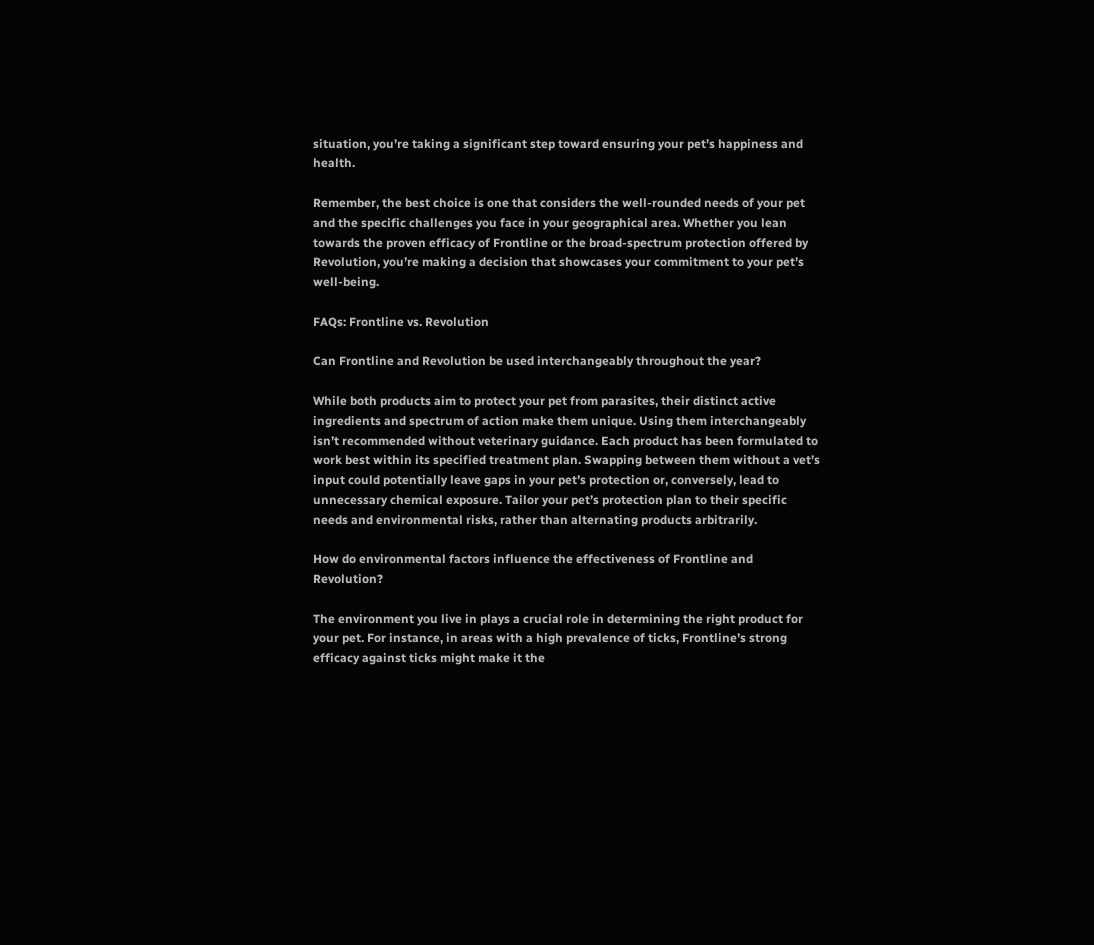situation, you’re taking a significant step toward ensuring your pet’s happiness and health.

Remember, the best choice is one that considers the well-rounded needs of your pet and the specific challenges you face in your geographical area. Whether you lean towards the proven efficacy of Frontline or the broad-spectrum protection offered by Revolution, you’re making a decision that showcases your commitment to your pet’s well-being.

FAQs: Frontline vs. Revolution

Can Frontline and Revolution be used interchangeably throughout the year?

While both products aim to protect your pet from parasites, their distinct active ingredients and spectrum of action make them unique. Using them interchangeably isn’t recommended without veterinary guidance. Each product has been formulated to work best within its specified treatment plan. Swapping between them without a vet’s input could potentially leave gaps in your pet’s protection or, conversely, lead to unnecessary chemical exposure. Tailor your pet’s protection plan to their specific needs and environmental risks, rather than alternating products arbitrarily.

How do environmental factors influence the effectiveness of Frontline and Revolution?

The environment you live in plays a crucial role in determining the right product for your pet. For instance, in areas with a high prevalence of ticks, Frontline’s strong efficacy against ticks might make it the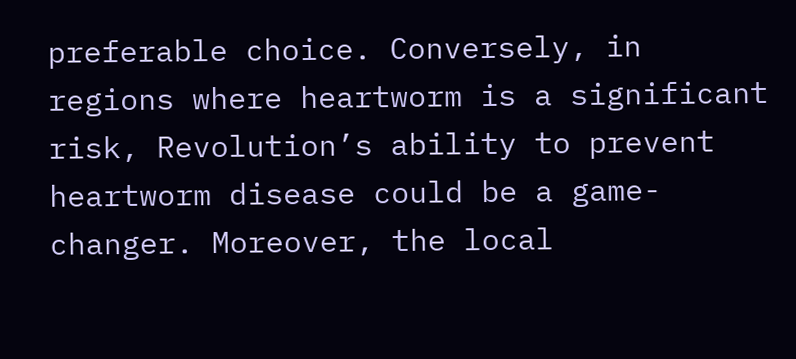preferable choice. Conversely, in regions where heartworm is a significant risk, Revolution’s ability to prevent heartworm disease could be a game-changer. Moreover, the local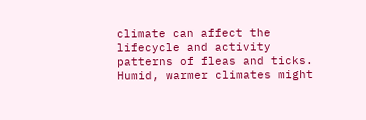climate can affect the lifecycle and activity patterns of fleas and ticks. Humid, warmer climates might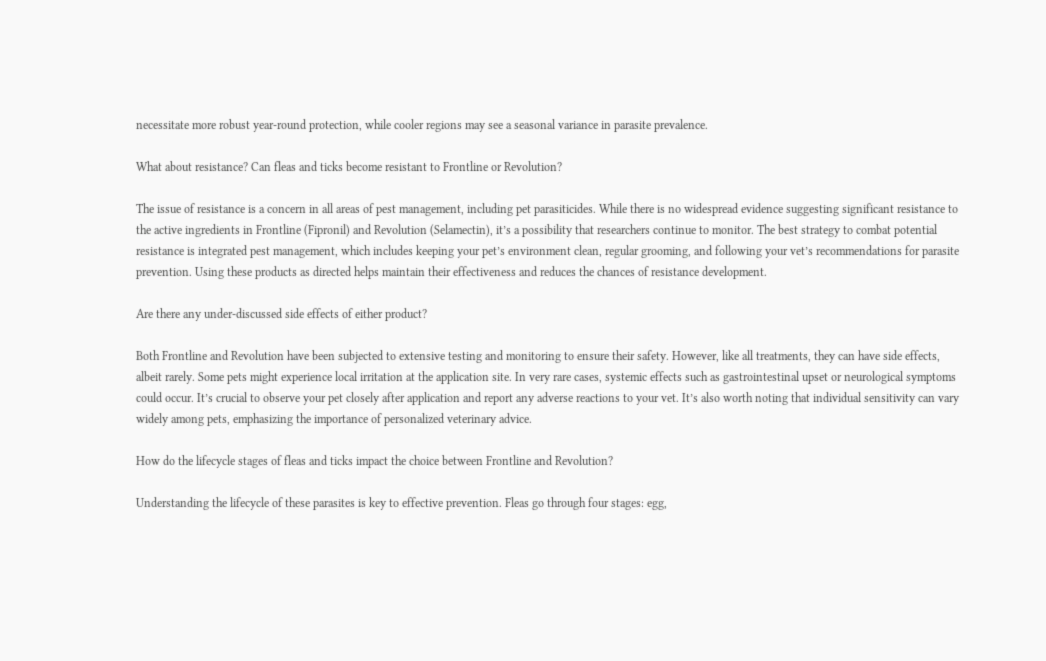necessitate more robust year-round protection, while cooler regions may see a seasonal variance in parasite prevalence.

What about resistance? Can fleas and ticks become resistant to Frontline or Revolution?

The issue of resistance is a concern in all areas of pest management, including pet parasiticides. While there is no widespread evidence suggesting significant resistance to the active ingredients in Frontline (Fipronil) and Revolution (Selamectin), it’s a possibility that researchers continue to monitor. The best strategy to combat potential resistance is integrated pest management, which includes keeping your pet’s environment clean, regular grooming, and following your vet’s recommendations for parasite prevention. Using these products as directed helps maintain their effectiveness and reduces the chances of resistance development.

Are there any under-discussed side effects of either product?

Both Frontline and Revolution have been subjected to extensive testing and monitoring to ensure their safety. However, like all treatments, they can have side effects, albeit rarely. Some pets might experience local irritation at the application site. In very rare cases, systemic effects such as gastrointestinal upset or neurological symptoms could occur. It’s crucial to observe your pet closely after application and report any adverse reactions to your vet. It’s also worth noting that individual sensitivity can vary widely among pets, emphasizing the importance of personalized veterinary advice.

How do the lifecycle stages of fleas and ticks impact the choice between Frontline and Revolution?

Understanding the lifecycle of these parasites is key to effective prevention. Fleas go through four stages: egg,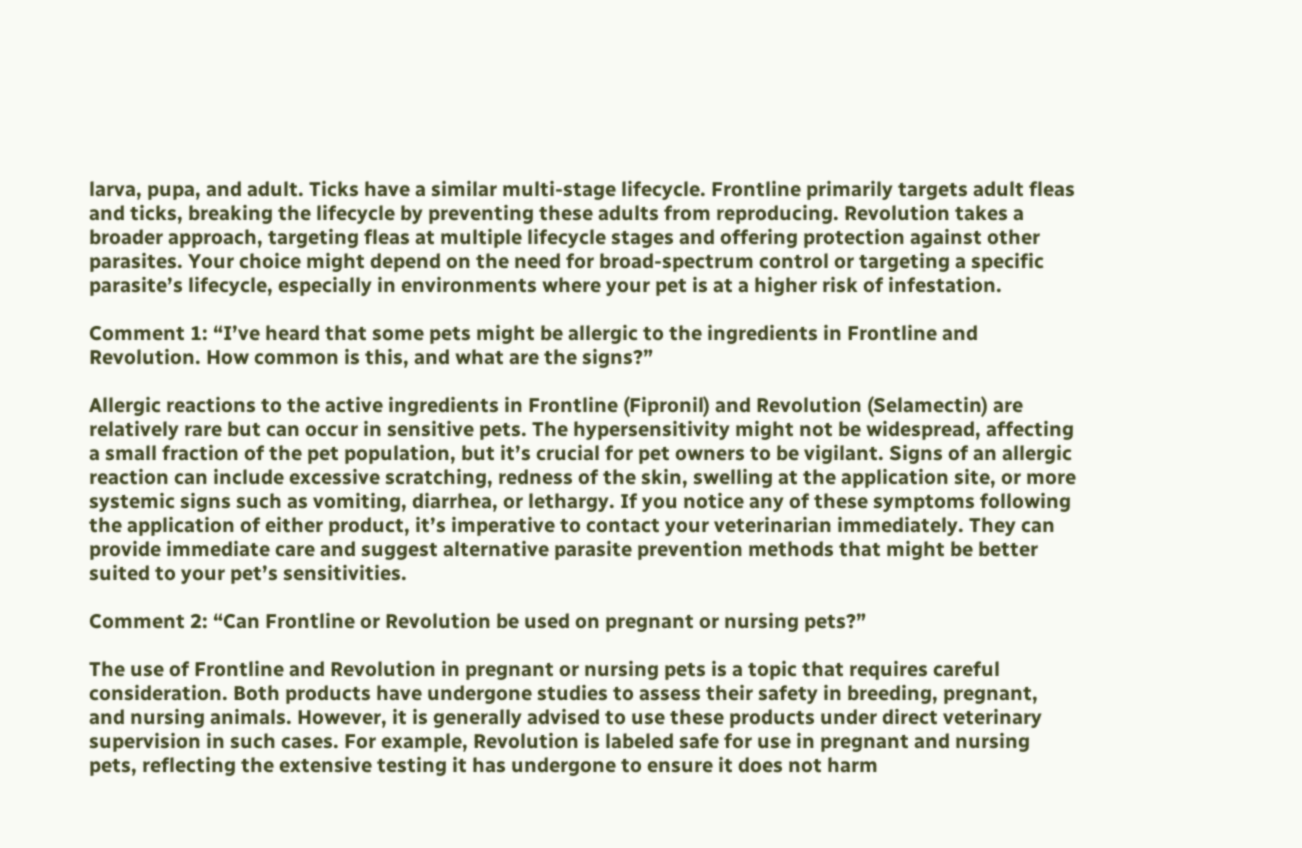larva, pupa, and adult. Ticks have a similar multi-stage lifecycle. Frontline primarily targets adult fleas and ticks, breaking the lifecycle by preventing these adults from reproducing. Revolution takes a broader approach, targeting fleas at multiple lifecycle stages and offering protection against other parasites. Your choice might depend on the need for broad-spectrum control or targeting a specific parasite’s lifecycle, especially in environments where your pet is at a higher risk of infestation.

Comment 1: “I’ve heard that some pets might be allergic to the ingredients in Frontline and Revolution. How common is this, and what are the signs?”

Allergic reactions to the active ingredients in Frontline (Fipronil) and Revolution (Selamectin) are relatively rare but can occur in sensitive pets. The hypersensitivity might not be widespread, affecting a small fraction of the pet population, but it’s crucial for pet owners to be vigilant. Signs of an allergic reaction can include excessive scratching, redness of the skin, swelling at the application site, or more systemic signs such as vomiting, diarrhea, or lethargy. If you notice any of these symptoms following the application of either product, it’s imperative to contact your veterinarian immediately. They can provide immediate care and suggest alternative parasite prevention methods that might be better suited to your pet’s sensitivities.

Comment 2: “Can Frontline or Revolution be used on pregnant or nursing pets?”

The use of Frontline and Revolution in pregnant or nursing pets is a topic that requires careful consideration. Both products have undergone studies to assess their safety in breeding, pregnant, and nursing animals. However, it is generally advised to use these products under direct veterinary supervision in such cases. For example, Revolution is labeled safe for use in pregnant and nursing pets, reflecting the extensive testing it has undergone to ensure it does not harm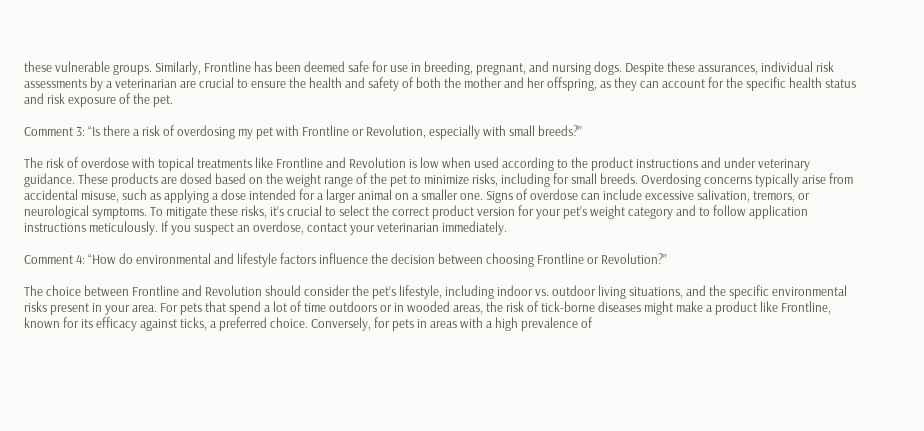these vulnerable groups. Similarly, Frontline has been deemed safe for use in breeding, pregnant, and nursing dogs. Despite these assurances, individual risk assessments by a veterinarian are crucial to ensure the health and safety of both the mother and her offspring, as they can account for the specific health status and risk exposure of the pet.

Comment 3: “Is there a risk of overdosing my pet with Frontline or Revolution, especially with small breeds?”

The risk of overdose with topical treatments like Frontline and Revolution is low when used according to the product instructions and under veterinary guidance. These products are dosed based on the weight range of the pet to minimize risks, including for small breeds. Overdosing concerns typically arise from accidental misuse, such as applying a dose intended for a larger animal on a smaller one. Signs of overdose can include excessive salivation, tremors, or neurological symptoms. To mitigate these risks, it’s crucial to select the correct product version for your pet’s weight category and to follow application instructions meticulously. If you suspect an overdose, contact your veterinarian immediately.

Comment 4: “How do environmental and lifestyle factors influence the decision between choosing Frontline or Revolution?”

The choice between Frontline and Revolution should consider the pet’s lifestyle, including indoor vs. outdoor living situations, and the specific environmental risks present in your area. For pets that spend a lot of time outdoors or in wooded areas, the risk of tick-borne diseases might make a product like Frontline, known for its efficacy against ticks, a preferred choice. Conversely, for pets in areas with a high prevalence of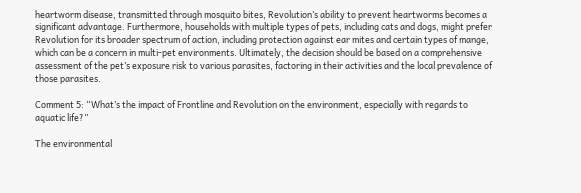heartworm disease, transmitted through mosquito bites, Revolution’s ability to prevent heartworms becomes a significant advantage. Furthermore, households with multiple types of pets, including cats and dogs, might prefer Revolution for its broader spectrum of action, including protection against ear mites and certain types of mange, which can be a concern in multi-pet environments. Ultimately, the decision should be based on a comprehensive assessment of the pet’s exposure risk to various parasites, factoring in their activities and the local prevalence of those parasites.

Comment 5: “What’s the impact of Frontline and Revolution on the environment, especially with regards to aquatic life?”

The environmental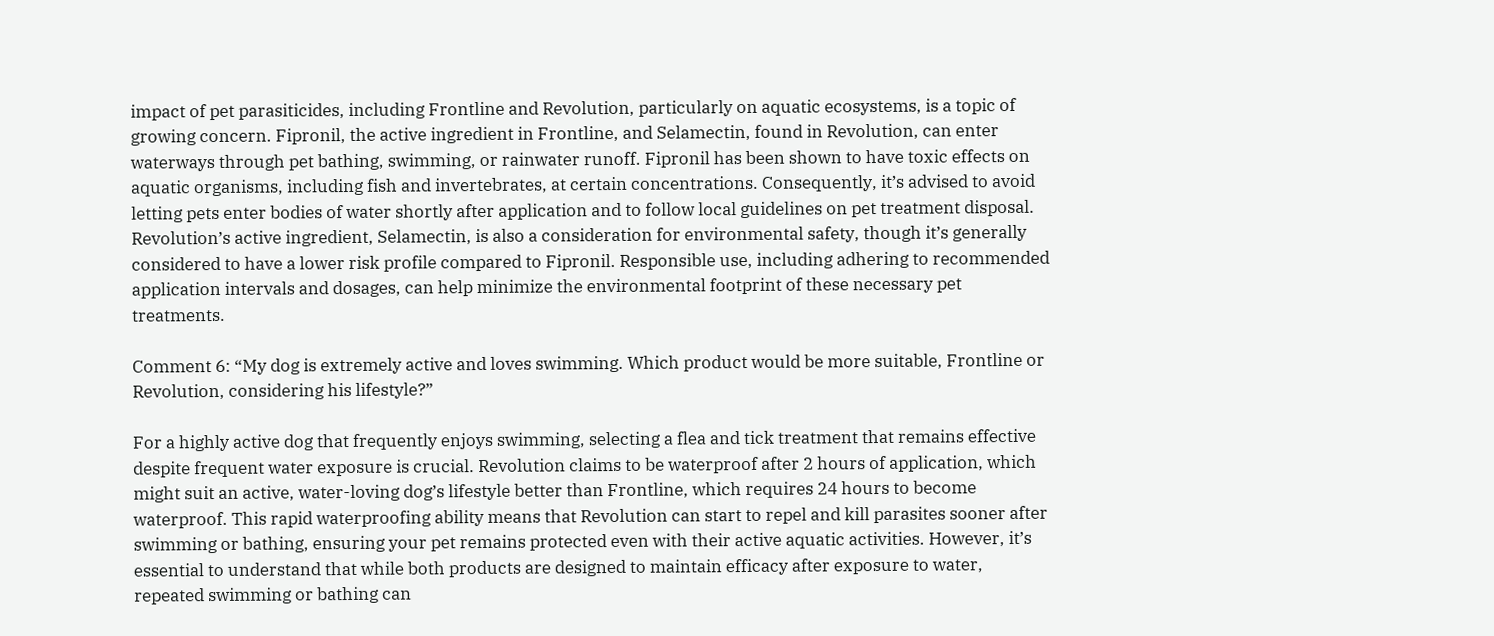impact of pet parasiticides, including Frontline and Revolution, particularly on aquatic ecosystems, is a topic of growing concern. Fipronil, the active ingredient in Frontline, and Selamectin, found in Revolution, can enter waterways through pet bathing, swimming, or rainwater runoff. Fipronil has been shown to have toxic effects on aquatic organisms, including fish and invertebrates, at certain concentrations. Consequently, it’s advised to avoid letting pets enter bodies of water shortly after application and to follow local guidelines on pet treatment disposal. Revolution’s active ingredient, Selamectin, is also a consideration for environmental safety, though it’s generally considered to have a lower risk profile compared to Fipronil. Responsible use, including adhering to recommended application intervals and dosages, can help minimize the environmental footprint of these necessary pet treatments.

Comment 6: “My dog is extremely active and loves swimming. Which product would be more suitable, Frontline or Revolution, considering his lifestyle?”

For a highly active dog that frequently enjoys swimming, selecting a flea and tick treatment that remains effective despite frequent water exposure is crucial. Revolution claims to be waterproof after 2 hours of application, which might suit an active, water-loving dog’s lifestyle better than Frontline, which requires 24 hours to become waterproof. This rapid waterproofing ability means that Revolution can start to repel and kill parasites sooner after swimming or bathing, ensuring your pet remains protected even with their active aquatic activities. However, it’s essential to understand that while both products are designed to maintain efficacy after exposure to water, repeated swimming or bathing can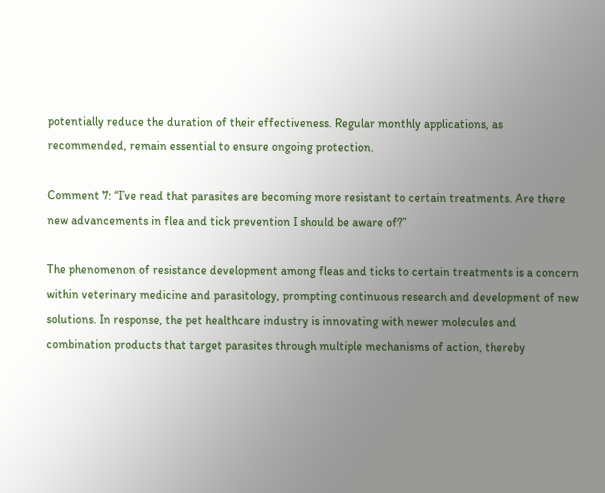potentially reduce the duration of their effectiveness. Regular monthly applications, as recommended, remain essential to ensure ongoing protection.

Comment 7: “I’ve read that parasites are becoming more resistant to certain treatments. Are there new advancements in flea and tick prevention I should be aware of?”

The phenomenon of resistance development among fleas and ticks to certain treatments is a concern within veterinary medicine and parasitology, prompting continuous research and development of new solutions. In response, the pet healthcare industry is innovating with newer molecules and combination products that target parasites through multiple mechanisms of action, thereby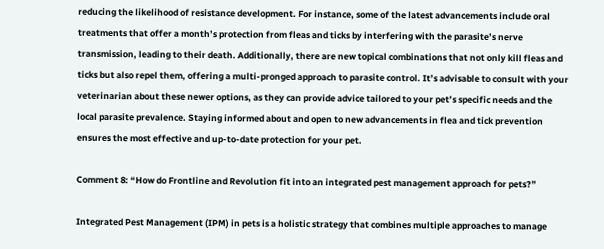reducing the likelihood of resistance development. For instance, some of the latest advancements include oral treatments that offer a month’s protection from fleas and ticks by interfering with the parasite’s nerve transmission, leading to their death. Additionally, there are new topical combinations that not only kill fleas and ticks but also repel them, offering a multi-pronged approach to parasite control. It’s advisable to consult with your veterinarian about these newer options, as they can provide advice tailored to your pet’s specific needs and the local parasite prevalence. Staying informed about and open to new advancements in flea and tick prevention ensures the most effective and up-to-date protection for your pet.

Comment 8: “How do Frontline and Revolution fit into an integrated pest management approach for pets?”

Integrated Pest Management (IPM) in pets is a holistic strategy that combines multiple approaches to manage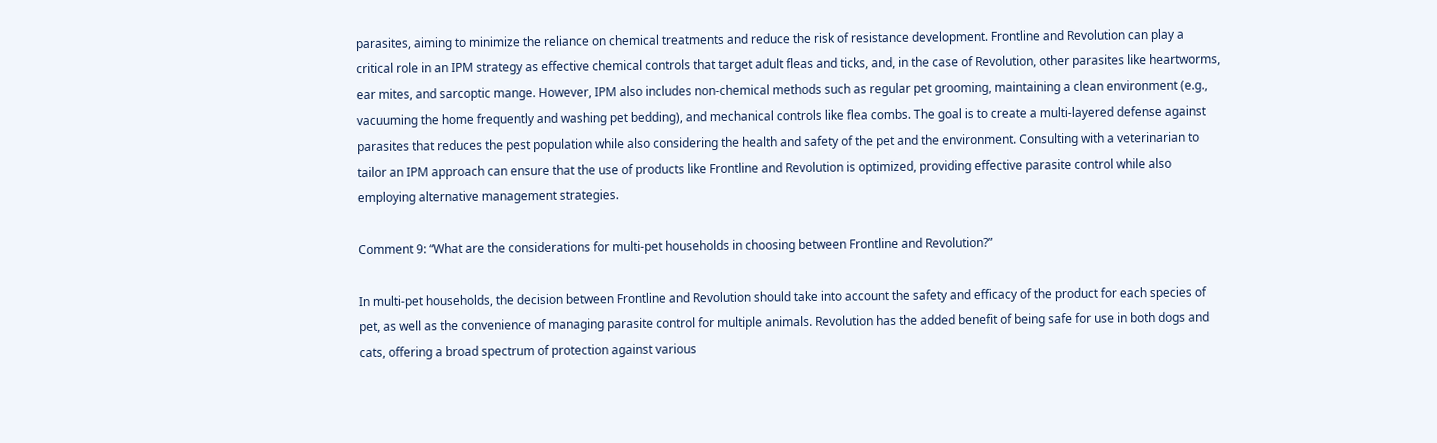parasites, aiming to minimize the reliance on chemical treatments and reduce the risk of resistance development. Frontline and Revolution can play a critical role in an IPM strategy as effective chemical controls that target adult fleas and ticks, and, in the case of Revolution, other parasites like heartworms, ear mites, and sarcoptic mange. However, IPM also includes non-chemical methods such as regular pet grooming, maintaining a clean environment (e.g., vacuuming the home frequently and washing pet bedding), and mechanical controls like flea combs. The goal is to create a multi-layered defense against parasites that reduces the pest population while also considering the health and safety of the pet and the environment. Consulting with a veterinarian to tailor an IPM approach can ensure that the use of products like Frontline and Revolution is optimized, providing effective parasite control while also employing alternative management strategies.

Comment 9: “What are the considerations for multi-pet households in choosing between Frontline and Revolution?”

In multi-pet households, the decision between Frontline and Revolution should take into account the safety and efficacy of the product for each species of pet, as well as the convenience of managing parasite control for multiple animals. Revolution has the added benefit of being safe for use in both dogs and cats, offering a broad spectrum of protection against various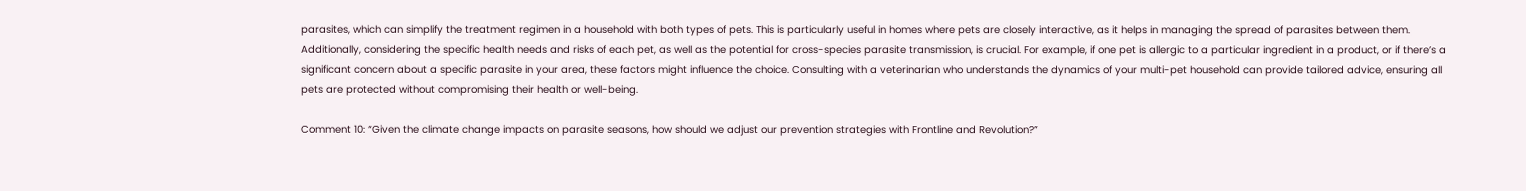parasites, which can simplify the treatment regimen in a household with both types of pets. This is particularly useful in homes where pets are closely interactive, as it helps in managing the spread of parasites between them. Additionally, considering the specific health needs and risks of each pet, as well as the potential for cross-species parasite transmission, is crucial. For example, if one pet is allergic to a particular ingredient in a product, or if there’s a significant concern about a specific parasite in your area, these factors might influence the choice. Consulting with a veterinarian who understands the dynamics of your multi-pet household can provide tailored advice, ensuring all pets are protected without compromising their health or well-being.

Comment 10: “Given the climate change impacts on parasite seasons, how should we adjust our prevention strategies with Frontline and Revolution?”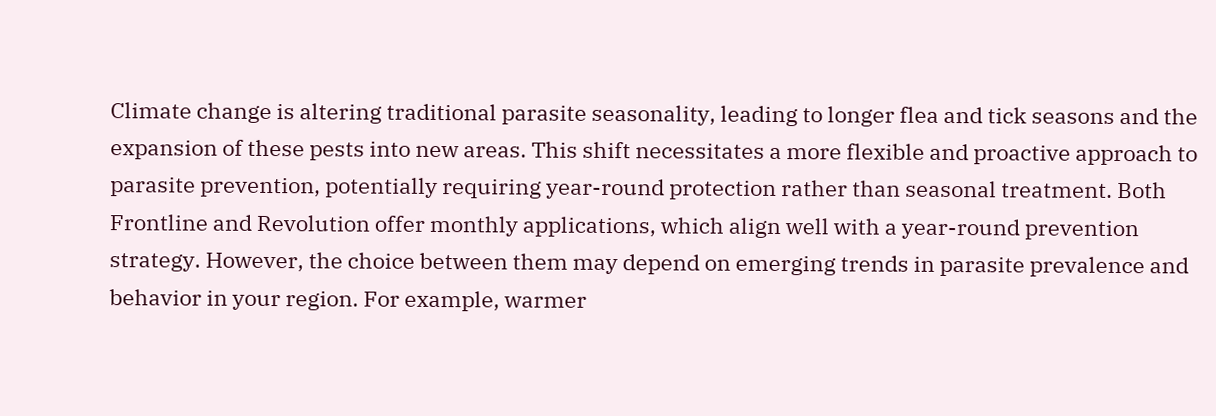Climate change is altering traditional parasite seasonality, leading to longer flea and tick seasons and the expansion of these pests into new areas. This shift necessitates a more flexible and proactive approach to parasite prevention, potentially requiring year-round protection rather than seasonal treatment. Both Frontline and Revolution offer monthly applications, which align well with a year-round prevention strategy. However, the choice between them may depend on emerging trends in parasite prevalence and behavior in your region. For example, warmer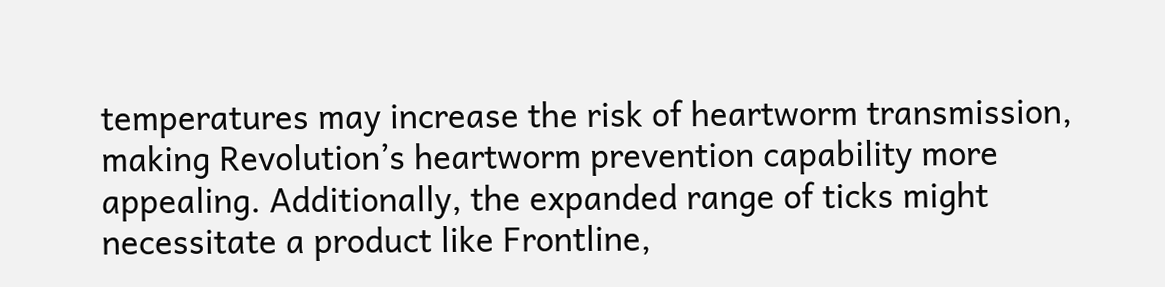temperatures may increase the risk of heartworm transmission, making Revolution’s heartworm prevention capability more appealing. Additionally, the expanded range of ticks might necessitate a product like Frontline,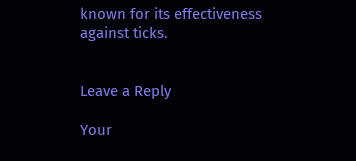known for its effectiveness against ticks.


Leave a Reply

Your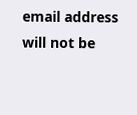email address will not be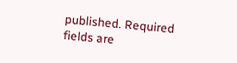published. Required fields are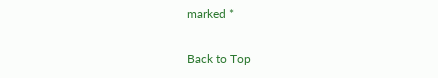marked *

Back to Top